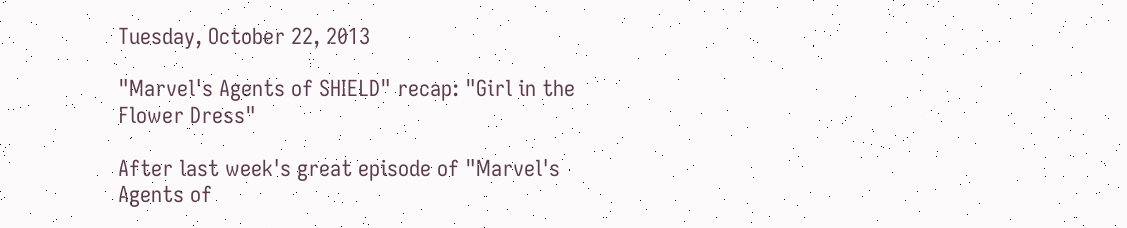Tuesday, October 22, 2013

"Marvel's Agents of SHIELD" recap: "Girl in the Flower Dress"

After last week's great episode of "Marvel's Agents of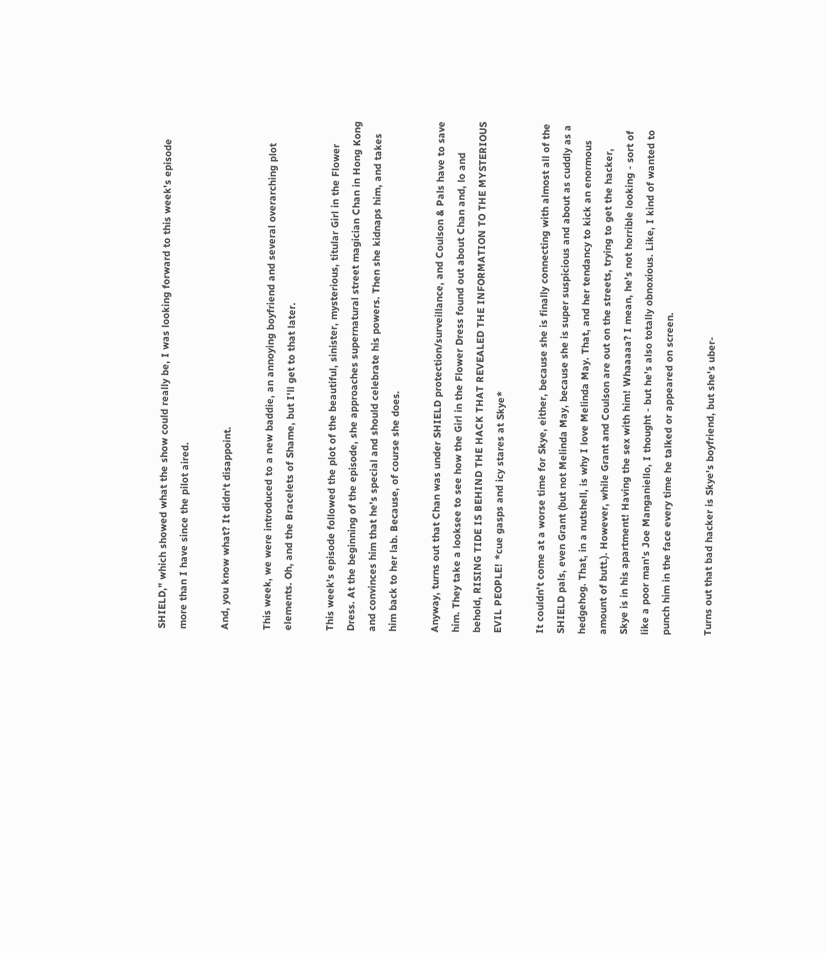SHIELD," which showed what the show could really be, I was looking forward to this week's episode more than I have since the pilot aired.

And, you know what? It didn't disappoint.

This week, we were introduced to a new baddie, an annoying boyfriend and several overarching plot elements. Oh, and the Bracelets of Shame, but I'll get to that later.

This week's episode followed the plot of the beautiful, sinister, mysterious, titular Girl in the Flower Dress. At the beginning of the episode, she approaches supernatural street magician Chan in Hong Kong and convinces him that he's special and should celebrate his powers. Then she kidnaps him, and takes him back to her lab. Because, of course she does.

Anyway, turns out that Chan was under SHIELD protection/surveillance, and Coulson & Pals have to save him. They take a looksee to see how the Girl in the Flower Dress found out about Chan and, lo and behold, RISING TIDE IS BEHIND THE HACK THAT REVEALED THE INFORMATION TO THE MYSTERIOUS EVIL PEOPLE! *cue gasps and icy stares at Skye*

It couldn't come at a worse time for Skye, either, because she is finally connecting with almost all of the SHIELD pals, even Grant (but not Melinda May, because she is super suspicious and about as cuddly as a hedgehog. That, in a nutshell, is why I love Melinda May. That, and her tendancy to kick an enormous amount of butt.). However, while Grant and Coulson are out on the streets, trying to get the hacker, Skye is in his apartment! Having the sex with him! Whaaaaa? I mean, he's not horrible looking - sort of like a poor man's Joe Manganiello, I thought - but he's also totally obnoxious. Like, I kind of wanted to punch him in the face every time he talked or appeared on screen.

Turns out that bad hacker is Skye's boyfriend, but she's uber-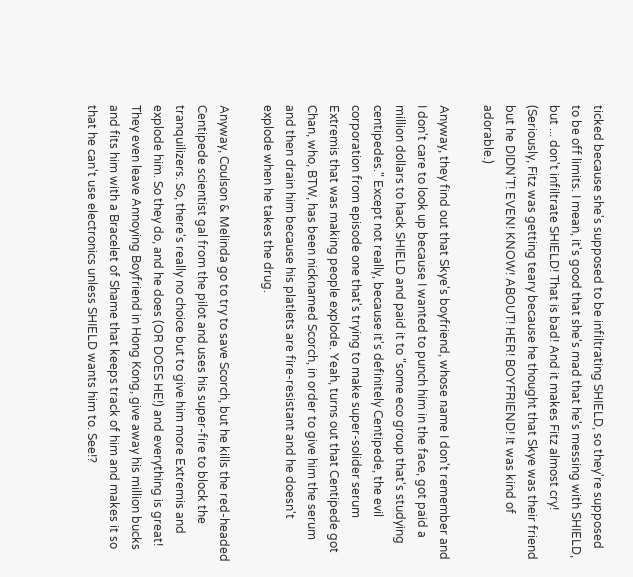ticked because she's supposed to be infiltrating SHIELD, so they're supposed to be off limits. I mean, it's good that she's mad that he's messing with SHIELD, but ... don't infiltrate SHIELD! That is bad! And it makes Fitz almost cry! (Seriously, Fitz was getting teary because he thought that Skye was their friend but he DIDN'T! EVEN! KNOW! ABOUT! HER! BOYFRIEND! It was kind of adorable.)

Anyway, they find out that Skye's boyfriend, whose name I don't remember and I don't care to look up because I wanted to punch him in the face, got paid a million dollars to hack SHIELD and paid it to "some eco group that's studying centipedes." Except not really, because it's definitely Centipede, the evil corporation from episode one that's trying to make super-solider serum Extremis that was making people explode. Yeah, turns out that Centipede got Chan, who, BTW, has been nicknamed Scorch, in order to give him the serum and then drain him because his platlets are fire-resistant and he doesn't explode when he takes the drug.

Anyway, Coulson & Melinda go to try to save Scorch, but he kills the red-headed Centipede scientist gal from the pilot and uses his super-fire to block the tranquilizers. So, there's really no choice but to give him more Extremis and explode him. So they do, and he does (OR DOES HE!) and everything is great! They even leave Annoying Boyfriend in Hong Kong, give away his million bucks and fits him with a Bracelet of Shame that keeps track of him and makes it so that he can't use electronics unless SHIELD wants him to. See!?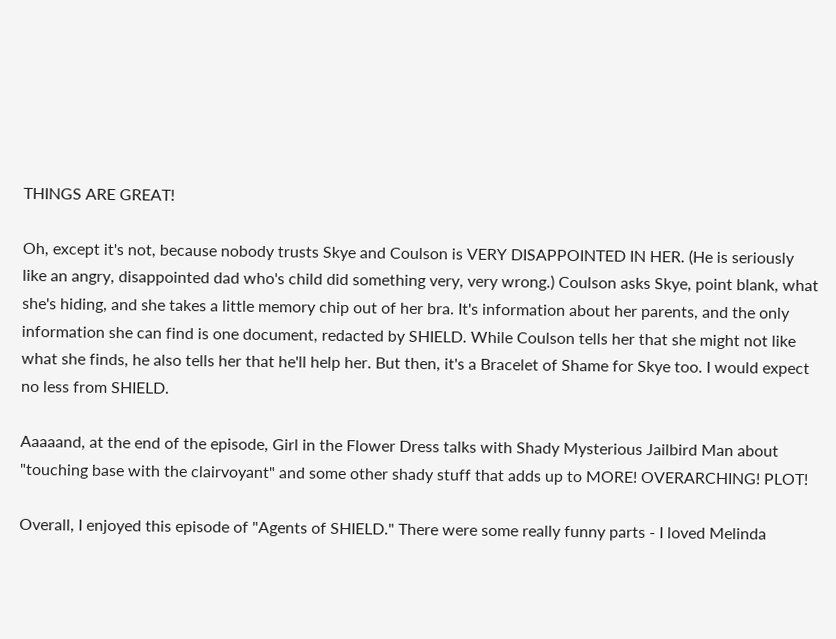THINGS ARE GREAT!

Oh, except it's not, because nobody trusts Skye and Coulson is VERY DISAPPOINTED IN HER. (He is seriously like an angry, disappointed dad who's child did something very, very wrong.) Coulson asks Skye, point blank, what she's hiding, and she takes a little memory chip out of her bra. It's information about her parents, and the only information she can find is one document, redacted by SHIELD. While Coulson tells her that she might not like what she finds, he also tells her that he'll help her. But then, it's a Bracelet of Shame for Skye too. I would expect no less from SHIELD.

Aaaaand, at the end of the episode, Girl in the Flower Dress talks with Shady Mysterious Jailbird Man about "touching base with the clairvoyant" and some other shady stuff that adds up to MORE! OVERARCHING! PLOT!

Overall, I enjoyed this episode of "Agents of SHIELD." There were some really funny parts - I loved Melinda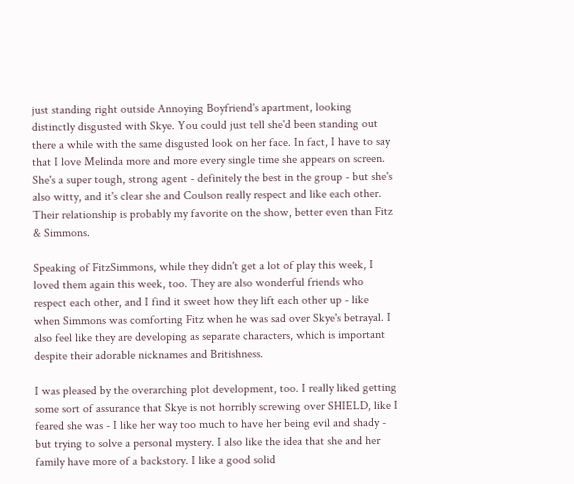just standing right outside Annoying Boyfriend's apartment, looking distinctly disgusted with Skye. You could just tell she'd been standing out there a while with the same disgusted look on her face. In fact, I have to say that I love Melinda more and more every single time she appears on screen. She's a super tough, strong agent - definitely the best in the group - but she's also witty, and it's clear she and Coulson really respect and like each other. Their relationship is probably my favorite on the show, better even than Fitz & Simmons.

Speaking of FitzSimmons, while they didn't get a lot of play this week, I loved them again this week, too. They are also wonderful friends who respect each other, and I find it sweet how they lift each other up - like when Simmons was comforting Fitz when he was sad over Skye's betrayal. I also feel like they are developing as separate characters, which is important despite their adorable nicknames and Britishness.

I was pleased by the overarching plot development, too. I really liked getting some sort of assurance that Skye is not horribly screwing over SHIELD, like I feared she was - I like her way too much to have her being evil and shady - but trying to solve a personal mystery. I also like the idea that she and her family have more of a backstory. I like a good solid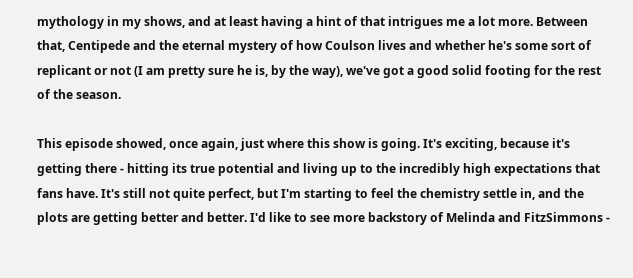mythology in my shows, and at least having a hint of that intrigues me a lot more. Between that, Centipede and the eternal mystery of how Coulson lives and whether he's some sort of replicant or not (I am pretty sure he is, by the way), we've got a good solid footing for the rest of the season.

This episode showed, once again, just where this show is going. It's exciting, because it's getting there - hitting its true potential and living up to the incredibly high expectations that fans have. It's still not quite perfect, but I'm starting to feel the chemistry settle in, and the plots are getting better and better. I'd like to see more backstory of Melinda and FitzSimmons -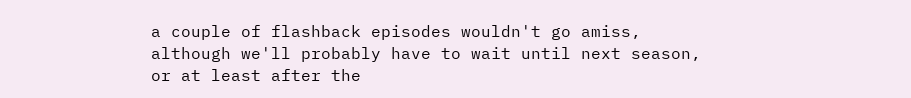a couple of flashback episodes wouldn't go amiss, although we'll probably have to wait until next season, or at least after the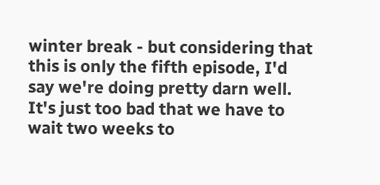winter break - but considering that this is only the fifth episode, I'd say we're doing pretty darn well. It's just too bad that we have to wait two weeks to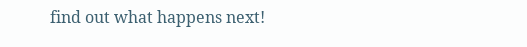find out what happens next!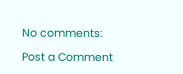No comments:

Post a Comment